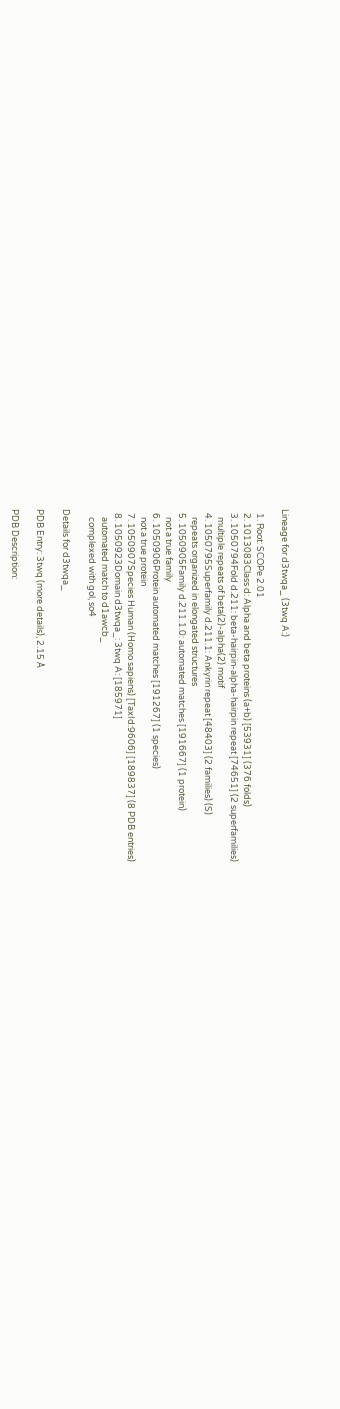Lineage for d3twqa_ (3twq A:)

  1. Root: SCOPe 2.01
  2. 1013083Class d: Alpha and beta proteins (a+b) [53931] (376 folds)
  3. 1050794Fold d.211: beta-hairpin-alpha-hairpin repeat [74651] (2 superfamilies)
    multiple repeats of beta(2)-alpha(2) motif
  4. 1050795Superfamily d.211.1: Ankyrin repeat [48403] (2 families) (S)
    repeats organized in elongated structures
  5. 1050905Family d.211.1.0: automated matches [191667] (1 protein)
    not a true family
  6. 1050906Protein automated matches [191267] (1 species)
    not a true protein
  7. 1050907Species Human (Homo sapiens) [TaxId:9606] [189837] (8 PDB entries)
  8. 1050923Domain d3twqa_: 3twq A: [185971]
    automated match to d1awcb_
    complexed with gol, so4

Details for d3twqa_

PDB Entry: 3twq (more details), 2.15 Å

PDB Description: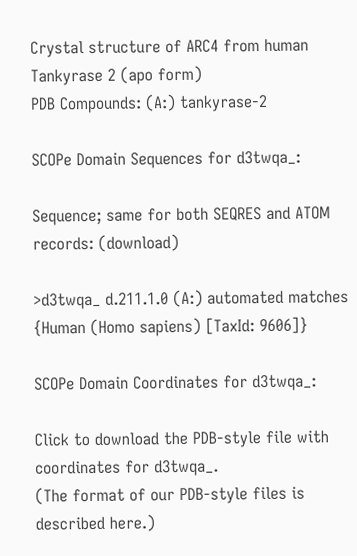Crystal structure of ARC4 from human Tankyrase 2 (apo form)
PDB Compounds: (A:) tankyrase-2

SCOPe Domain Sequences for d3twqa_:

Sequence; same for both SEQRES and ATOM records: (download)

>d3twqa_ d.211.1.0 (A:) automated matches {Human (Homo sapiens) [TaxId: 9606]}

SCOPe Domain Coordinates for d3twqa_:

Click to download the PDB-style file with coordinates for d3twqa_.
(The format of our PDB-style files is described here.)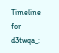Timeline for d3twqa_: